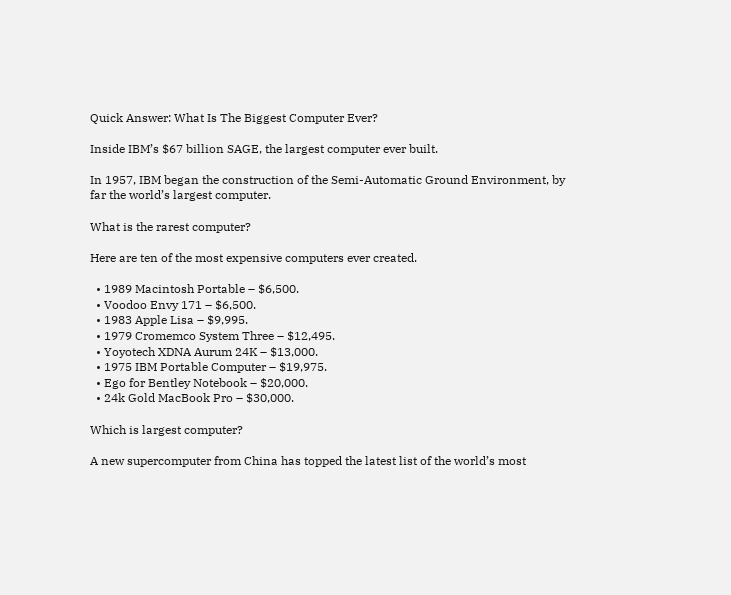Quick Answer: What Is The Biggest Computer Ever?

Inside IBM’s $67 billion SAGE, the largest computer ever built.

In 1957, IBM began the construction of the Semi-Automatic Ground Environment, by far the world’s largest computer.

What is the rarest computer?

Here are ten of the most expensive computers ever created.

  • 1989 Macintosh Portable – $6,500.
  • Voodoo Envy 171 – $6,500.
  • 1983 Apple Lisa – $9,995.
  • 1979 Cromemco System Three – $12,495.
  • Yoyotech XDNA Aurum 24K – $13,000.
  • 1975 IBM Portable Computer – $19,975.
  • Ego for Bentley Notebook – $20,000.
  • 24k Gold MacBook Pro – $30,000.

Which is largest computer?

A new supercomputer from China has topped the latest list of the world’s most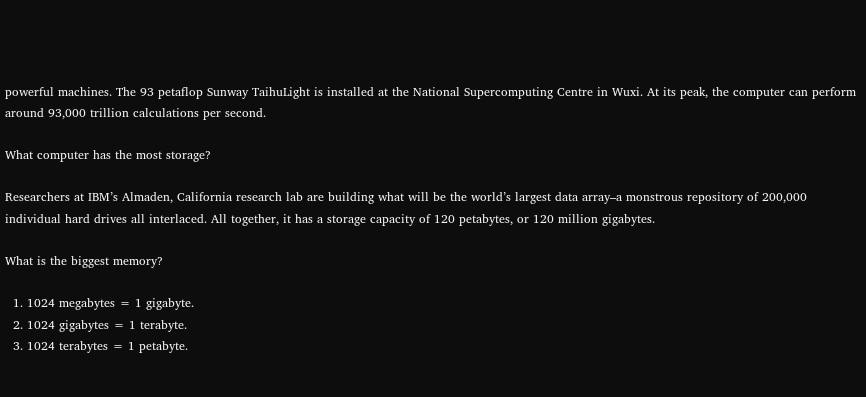powerful machines. The 93 petaflop Sunway TaihuLight is installed at the National Supercomputing Centre in Wuxi. At its peak, the computer can perform around 93,000 trillion calculations per second.

What computer has the most storage?

Researchers at IBM’s Almaden, California research lab are building what will be the world’s largest data array–a monstrous repository of 200,000 individual hard drives all interlaced. All together, it has a storage capacity of 120 petabytes, or 120 million gigabytes.

What is the biggest memory?

  1. 1024 megabytes = 1 gigabyte.
  2. 1024 gigabytes = 1 terabyte.
  3. 1024 terabytes = 1 petabyte.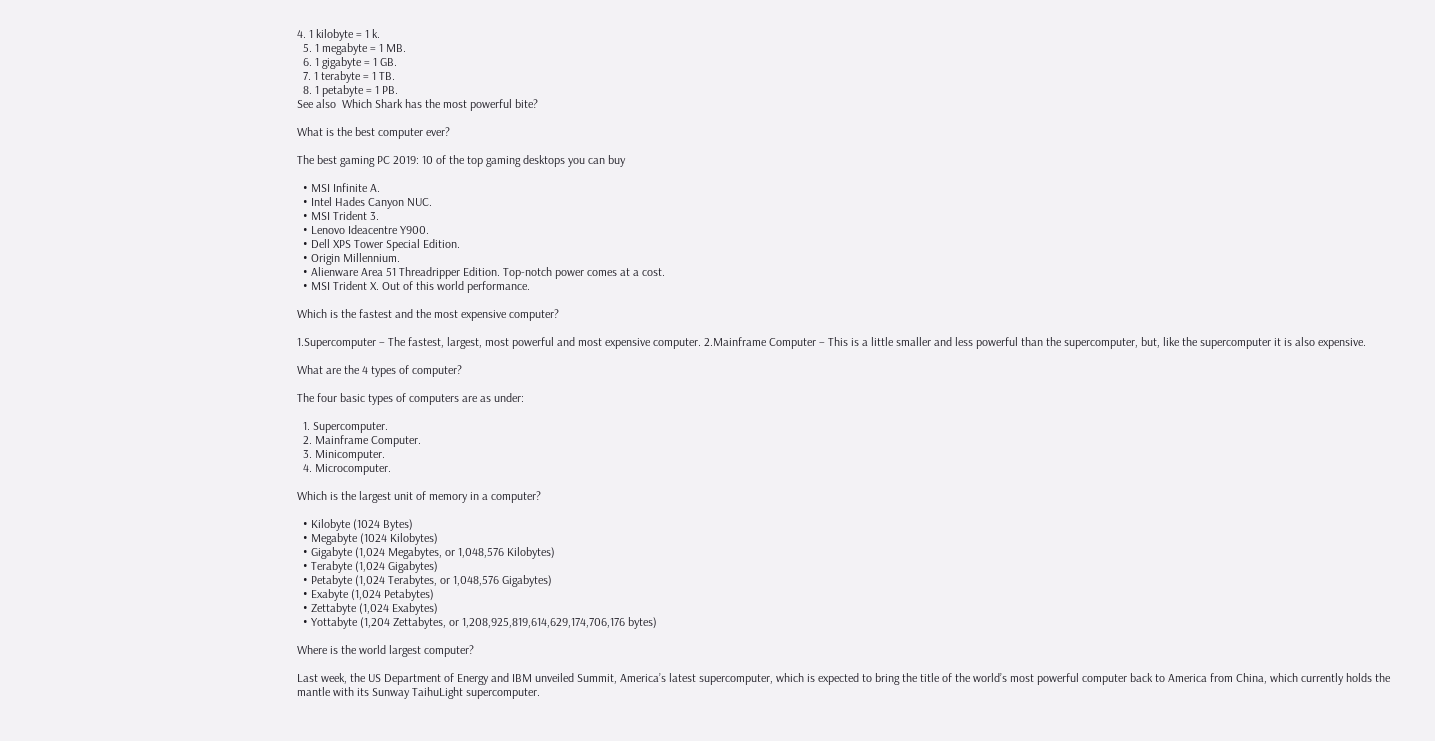4. 1 kilobyte = 1 k.
  5. 1 megabyte = 1 MB.
  6. 1 gigabyte = 1 GB.
  7. 1 terabyte = 1 TB.
  8. 1 petabyte = 1 PB.
See also  Which Shark has the most powerful bite?

What is the best computer ever?

The best gaming PC 2019: 10 of the top gaming desktops you can buy

  • MSI Infinite A.
  • Intel Hades Canyon NUC.
  • MSI Trident 3.
  • Lenovo Ideacentre Y900.
  • Dell XPS Tower Special Edition.
  • Origin Millennium.
  • Alienware Area 51 Threadripper Edition. Top-notch power comes at a cost.
  • MSI Trident X. Out of this world performance.

Which is the fastest and the most expensive computer?

1.Supercomputer – The fastest, largest, most powerful and most expensive computer. 2.Mainframe Computer – This is a little smaller and less powerful than the supercomputer, but, like the supercomputer it is also expensive.

What are the 4 types of computer?

The four basic types of computers are as under:

  1. Supercomputer.
  2. Mainframe Computer.
  3. Minicomputer.
  4. Microcomputer.

Which is the largest unit of memory in a computer?

  • Kilobyte (1024 Bytes)
  • Megabyte (1024 Kilobytes)
  • Gigabyte (1,024 Megabytes, or 1,048,576 Kilobytes)
  • Terabyte (1,024 Gigabytes)
  • Petabyte (1,024 Terabytes, or 1,048,576 Gigabytes)
  • Exabyte (1,024 Petabytes)
  • Zettabyte (1,024 Exabytes)
  • Yottabyte (1,204 Zettabytes, or 1,208,925,819,614,629,174,706,176 bytes)

Where is the world largest computer?

Last week, the US Department of Energy and IBM unveiled Summit, America’s latest supercomputer, which is expected to bring the title of the world’s most powerful computer back to America from China, which currently holds the mantle with its Sunway TaihuLight supercomputer.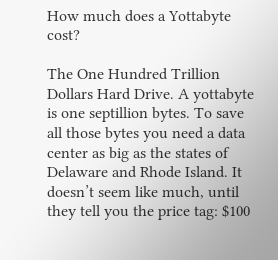How much does a Yottabyte cost?

The One Hundred Trillion Dollars Hard Drive. A yottabyte is one septillion bytes. To save all those bytes you need a data center as big as the states of Delaware and Rhode Island. It doesn’t seem like much, until they tell you the price tag: $100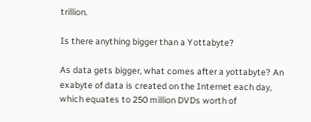trillion.

Is there anything bigger than a Yottabyte?

As data gets bigger, what comes after a yottabyte? An exabyte of data is created on the Internet each day, which equates to 250 million DVDs worth of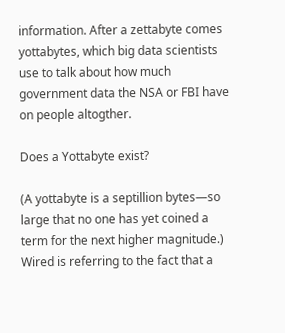information. After a zettabyte comes yottabytes, which big data scientists use to talk about how much government data the NSA or FBI have on people altogther.

Does a Yottabyte exist?

(A yottabyte is a septillion bytes—so large that no one has yet coined a term for the next higher magnitude.) Wired is referring to the fact that a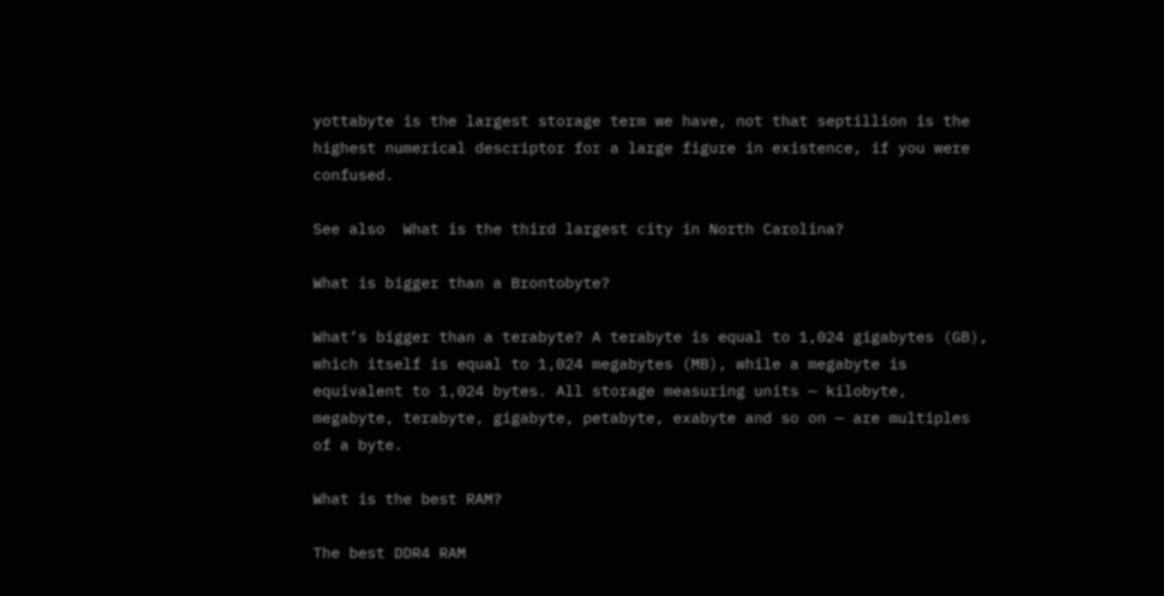yottabyte is the largest storage term we have, not that septillion is the highest numerical descriptor for a large figure in existence, if you were confused.

See also  What is the third largest city in North Carolina?

What is bigger than a Brontobyte?

What’s bigger than a terabyte? A terabyte is equal to 1,024 gigabytes (GB), which itself is equal to 1,024 megabytes (MB), while a megabyte is equivalent to 1,024 bytes. All storage measuring units — kilobyte, megabyte, terabyte, gigabyte, petabyte, exabyte and so on — are multiples of a byte.

What is the best RAM?

The best DDR4 RAM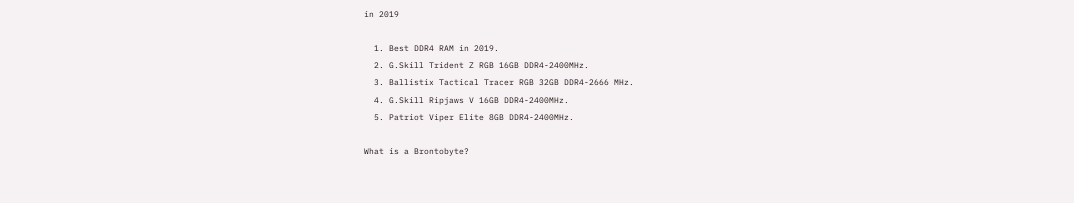in 2019

  1. Best DDR4 RAM in 2019.
  2. G.Skill Trident Z RGB 16GB DDR4-2400MHz.
  3. Ballistix Tactical Tracer RGB 32GB DDR4-2666 MHz.
  4. G.Skill Ripjaws V 16GB DDR4-2400MHz.
  5. Patriot Viper Elite 8GB DDR4-2400MHz.

What is a Brontobyte?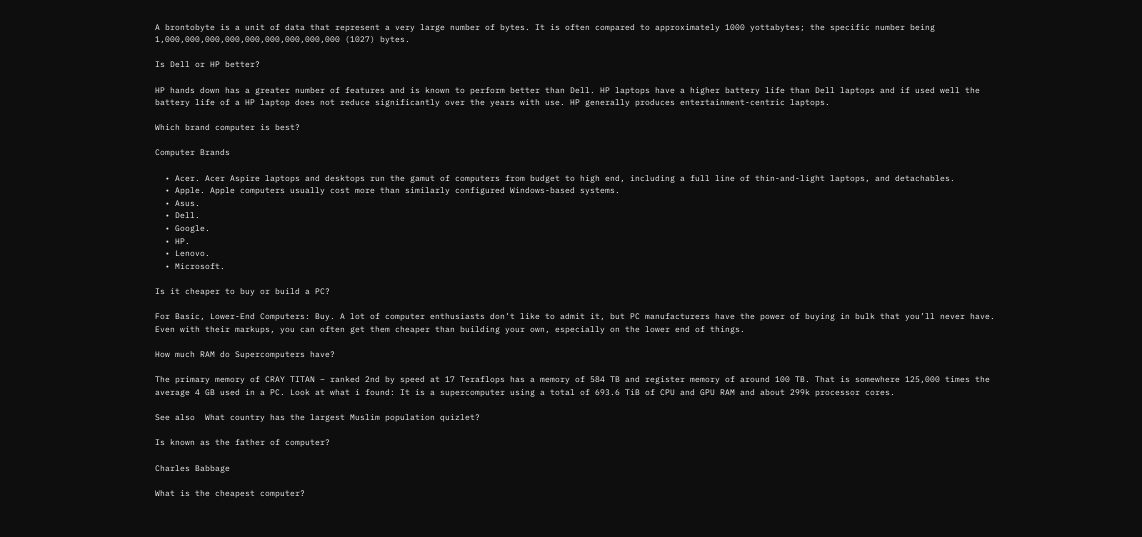A brontobyte is a unit of data that represent a very large number of bytes. It is often compared to approximately 1000 yottabytes; the specific number being 1,000,000,000,000,000,000,000,000,000 (1027) bytes.

Is Dell or HP better?

HP hands down has a greater number of features and is known to perform better than Dell. HP laptops have a higher battery life than Dell laptops and if used well the battery life of a HP laptop does not reduce significantly over the years with use. HP generally produces entertainment-centric laptops.

Which brand computer is best?

Computer Brands

  • Acer. Acer Aspire laptops and desktops run the gamut of computers from budget to high end, including a full line of thin-and-light laptops, and detachables.
  • Apple. Apple computers usually cost more than similarly configured Windows-based systems.
  • Asus.
  • Dell.
  • Google.
  • HP.
  • Lenovo.
  • Microsoft.

Is it cheaper to buy or build a PC?

For Basic, Lower-End Computers: Buy. A lot of computer enthusiasts don’t like to admit it, but PC manufacturers have the power of buying in bulk that you’ll never have. Even with their markups, you can often get them cheaper than building your own, especially on the lower end of things.

How much RAM do Supercomputers have?

The primary memory of CRAY TITAN – ranked 2nd by speed at 17 Teraflops has a memory of 584 TB and register memory of around 100 TB. That is somewhere 125,000 times the average 4 GB used in a PC. Look at what i found: It is a supercomputer using a total of 693.6 TiB of CPU and GPU RAM and about 299k processor cores.

See also  What country has the largest Muslim population quizlet?

Is known as the father of computer?

Charles Babbage

What is the cheapest computer?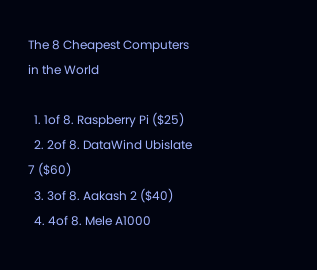The 8 Cheapest Computers in the World

  1. 1of 8. Raspberry Pi ($25)
  2. 2of 8. DataWind Ubislate 7 ($60)
  3. 3of 8. Aakash 2 ($40)
  4. 4of 8. Mele A1000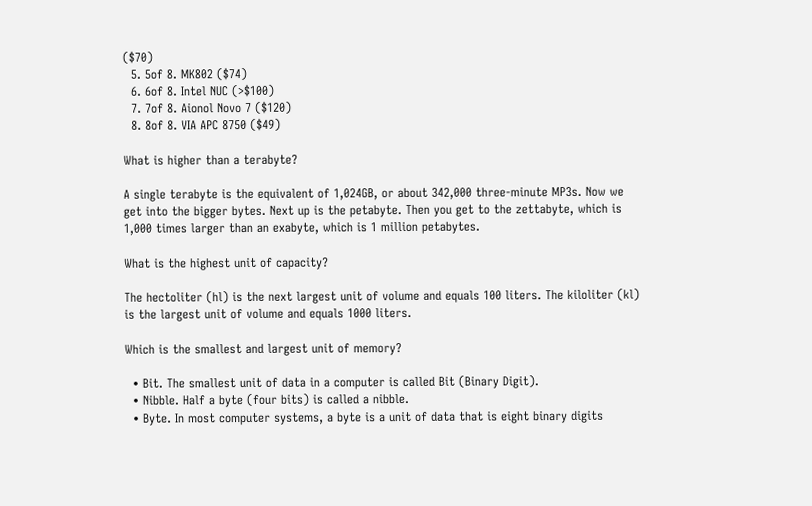($70)
  5. 5of 8. MK802 ($74)
  6. 6of 8. Intel NUC (>$100)
  7. 7of 8. Aionol Novo 7 ($120)
  8. 8of 8. VIA APC 8750 ($49)

What is higher than a terabyte?

A single terabyte is the equivalent of 1,024GB, or about 342,000 three-minute MP3s. Now we get into the bigger bytes. Next up is the petabyte. Then you get to the zettabyte, which is 1,000 times larger than an exabyte, which is 1 million petabytes.

What is the highest unit of capacity?

The hectoliter (hl) is the next largest unit of volume and equals 100 liters. The kiloliter (kl) is the largest unit of volume and equals 1000 liters.

Which is the smallest and largest unit of memory?

  • Bit. The smallest unit of data in a computer is called Bit (Binary Digit).
  • Nibble. Half a byte (four bits) is called a nibble.
  • Byte. In most computer systems, a byte is a unit of data that is eight binary digits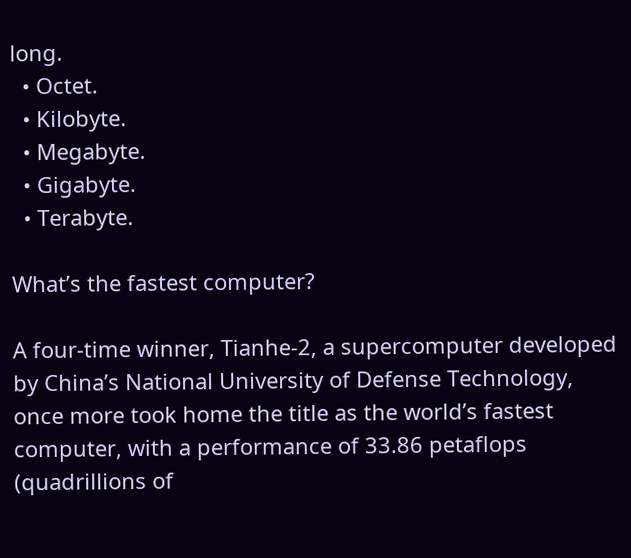long.
  • Octet.
  • Kilobyte.
  • Megabyte.
  • Gigabyte.
  • Terabyte.

What’s the fastest computer?

A four-time winner, Tianhe-2, a supercomputer developed by China’s National University of Defense Technology, once more took home the title as the world’s fastest computer, with a performance of 33.86 petaflops (quadrillions of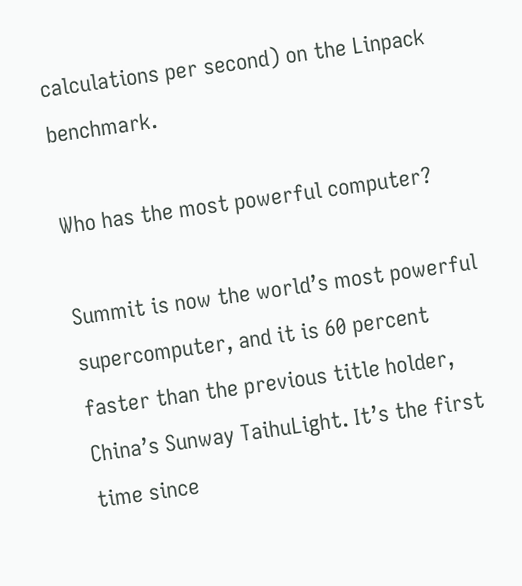calculations per second) on the Linpack benchmark.

Who has the most powerful computer?

Summit is now the world’s most powerful supercomputer, and it is 60 percent faster than the previous title holder, China’s Sunway TaihuLight. It’s the first time since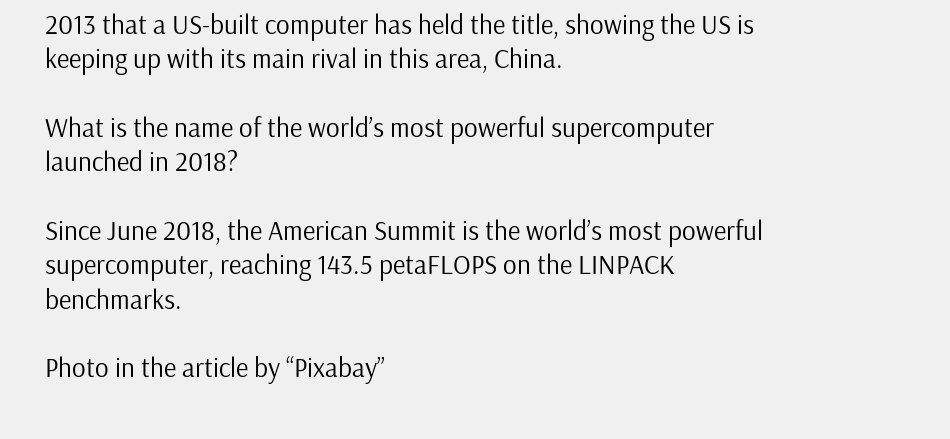2013 that a US-built computer has held the title, showing the US is keeping up with its main rival in this area, China.

What is the name of the world’s most powerful supercomputer launched in 2018?

Since June 2018, the American Summit is the world’s most powerful supercomputer, reaching 143.5 petaFLOPS on the LINPACK benchmarks.

Photo in the article by “Pixabay”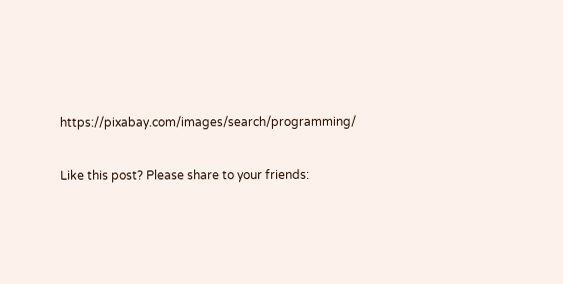https://pixabay.com/images/search/programming/

Like this post? Please share to your friends: